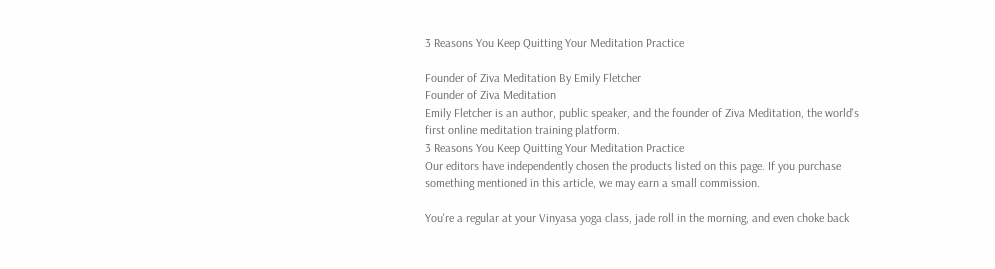3 Reasons You Keep Quitting Your Meditation Practice

Founder of Ziva Meditation By Emily Fletcher
Founder of Ziva Meditation
Emily Fletcher is an author, public speaker, and the founder of Ziva Meditation, the world's first online meditation training platform.
3 Reasons You Keep Quitting Your Meditation Practice
Our editors have independently chosen the products listed on this page. If you purchase something mentioned in this article, we may earn a small commission.

You're a regular at your Vinyasa yoga class, jade roll in the morning, and even choke back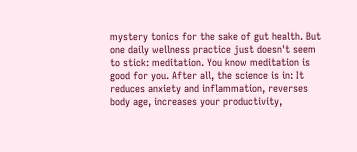mystery tonics for the sake of gut health. But one daily wellness practice just doesn't seem to stick: meditation. You know meditation is good for you. After all, the science is in: It reduces anxiety and inflammation, reverses body age, increases your productivity,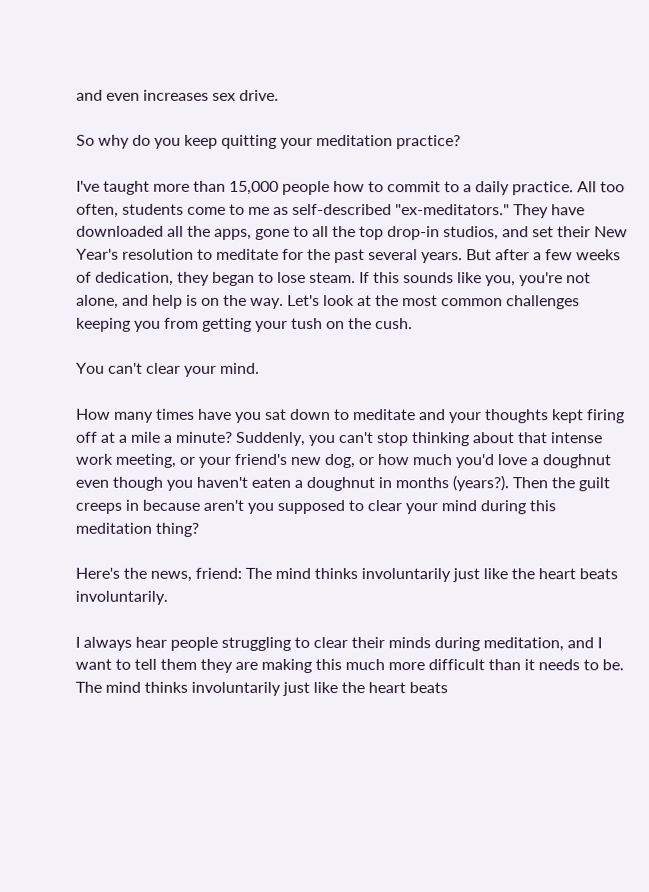and even increases sex drive.

So why do you keep quitting your meditation practice?

I've taught more than 15,000 people how to commit to a daily practice. All too often, students come to me as self-described "ex-meditators." They have downloaded all the apps, gone to all the top drop-in studios, and set their New Year's resolution to meditate for the past several years. But after a few weeks of dedication, they began to lose steam. If this sounds like you, you're not alone, and help is on the way. Let's look at the most common challenges keeping you from getting your tush on the cush.

You can't clear your mind.

How many times have you sat down to meditate and your thoughts kept firing off at a mile a minute? Suddenly, you can't stop thinking about that intense work meeting, or your friend's new dog, or how much you'd love a doughnut even though you haven't eaten a doughnut in months (years?). Then the guilt creeps in because aren't you supposed to clear your mind during this meditation thing?

Here's the news, friend: The mind thinks involuntarily just like the heart beats involuntarily.

I always hear people struggling to clear their minds during meditation, and I want to tell them they are making this much more difficult than it needs to be. The mind thinks involuntarily just like the heart beats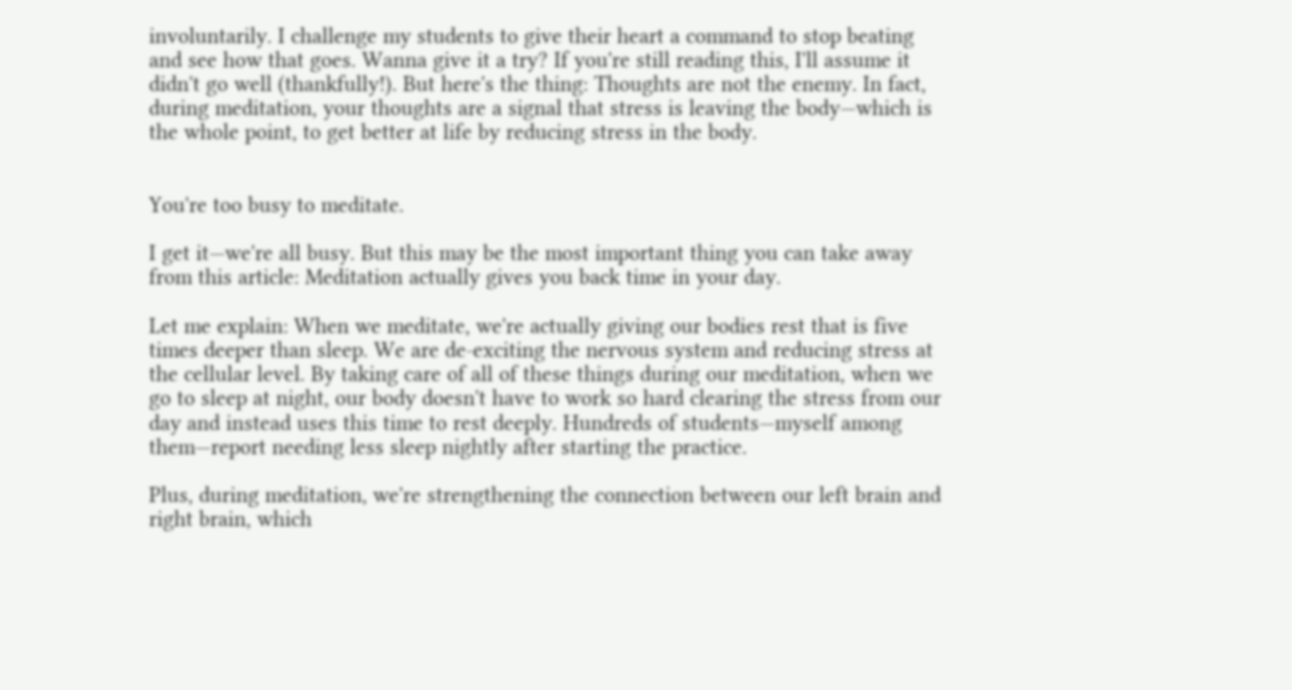involuntarily. I challenge my students to give their heart a command to stop beating and see how that goes. Wanna give it a try? If you're still reading this, I'll assume it didn't go well (thankfully!). But here's the thing: Thoughts are not the enemy. In fact, during meditation, your thoughts are a signal that stress is leaving the body—which is the whole point, to get better at life by reducing stress in the body.


You're too busy to meditate.

I get it—we're all busy. But this may be the most important thing you can take away from this article: Meditation actually gives you back time in your day.

Let me explain: When we meditate, we're actually giving our bodies rest that is five times deeper than sleep. We are de-exciting the nervous system and reducing stress at the cellular level. By taking care of all of these things during our meditation, when we go to sleep at night, our body doesn't have to work so hard clearing the stress from our day and instead uses this time to rest deeply. Hundreds of students—myself among them—report needing less sleep nightly after starting the practice.

Plus, during meditation, we're strengthening the connection between our left brain and right brain, which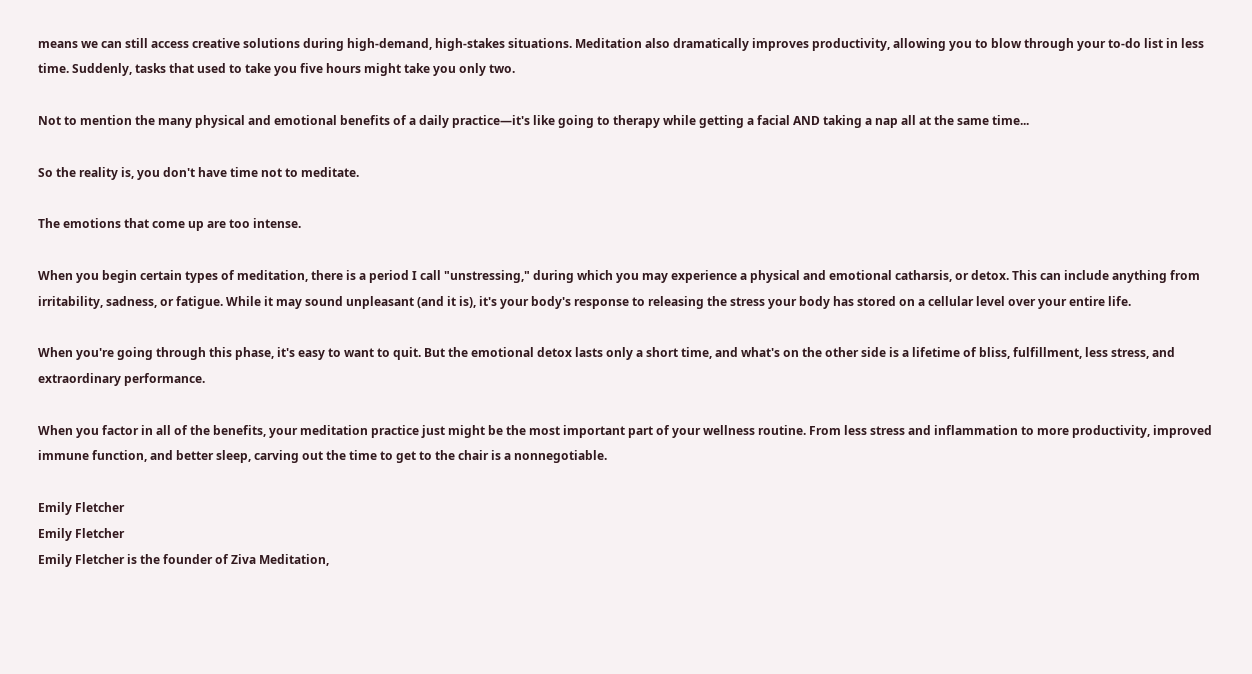means we can still access creative solutions during high-demand, high-stakes situations. Meditation also dramatically improves productivity, allowing you to blow through your to-do list in less time. Suddenly, tasks that used to take you five hours might take you only two.

Not to mention the many physical and emotional benefits of a daily practice—it's like going to therapy while getting a facial AND taking a nap all at the same time...

So the reality is, you don't have time not to meditate.

The emotions that come up are too intense.

When you begin certain types of meditation, there is a period I call "unstressing," during which you may experience a physical and emotional catharsis, or detox. This can include anything from irritability, sadness, or fatigue. While it may sound unpleasant (and it is), it's your body's response to releasing the stress your body has stored on a cellular level over your entire life.

When you're going through this phase, it's easy to want to quit. But the emotional detox lasts only a short time, and what's on the other side is a lifetime of bliss, fulfillment, less stress, and extraordinary performance.

When you factor in all of the benefits, your meditation practice just might be the most important part of your wellness routine. From less stress and inflammation to more productivity, improved immune function, and better sleep, carving out the time to get to the chair is a nonnegotiable.

Emily Fletcher
Emily Fletcher
Emily Fletcher is the founder of Ziva Meditation,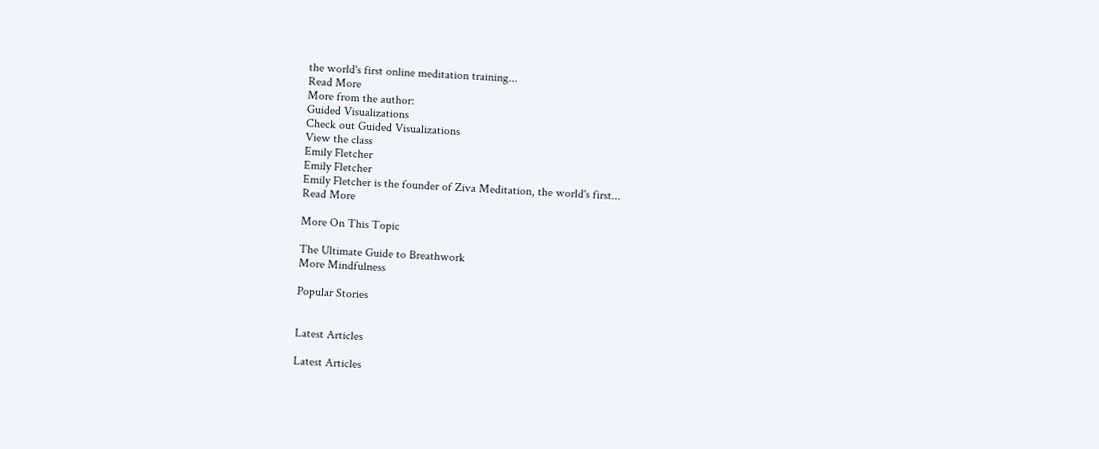the world's first online meditation training...
Read More
More from the author:
Guided Visualizations
Check out Guided Visualizations
View the class
Emily Fletcher
Emily Fletcher
Emily Fletcher is the founder of Ziva Meditation, the world's first...
Read More

More On This Topic

The Ultimate Guide to Breathwork
More Mindfulness

Popular Stories


Latest Articles

Latest Articles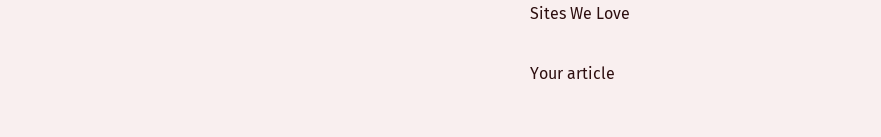Sites We Love

Your article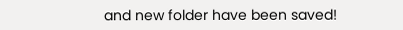and new folder have been saved!